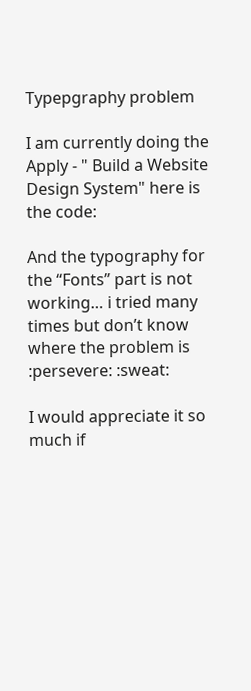Typepgraphy problem

I am currently doing the Apply - " Build a Website Design System" here is the code:

And the typography for the “Fonts” part is not working… i tried many times but don’t know where the problem is :persevere: :sweat:

I would appreciate it so much if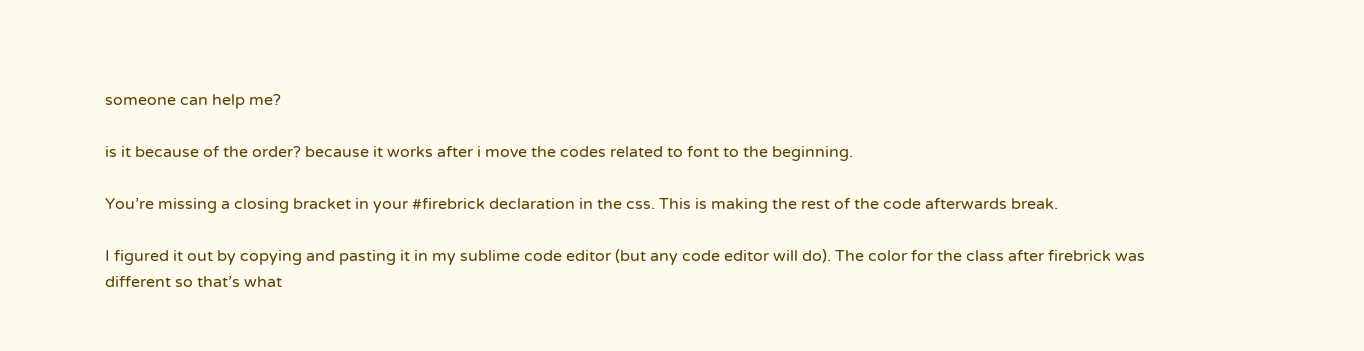someone can help me?

is it because of the order? because it works after i move the codes related to font to the beginning.

You’re missing a closing bracket in your #firebrick declaration in the css. This is making the rest of the code afterwards break.

I figured it out by copying and pasting it in my sublime code editor (but any code editor will do). The color for the class after firebrick was different so that’s what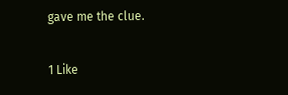gave me the clue.

1 Like